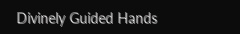Divinely Guided Hands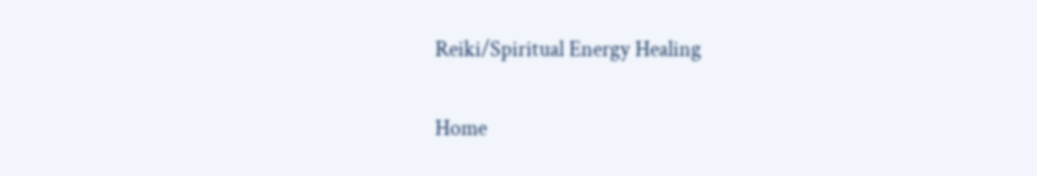Reiki/Spiritual Energy Healing

Home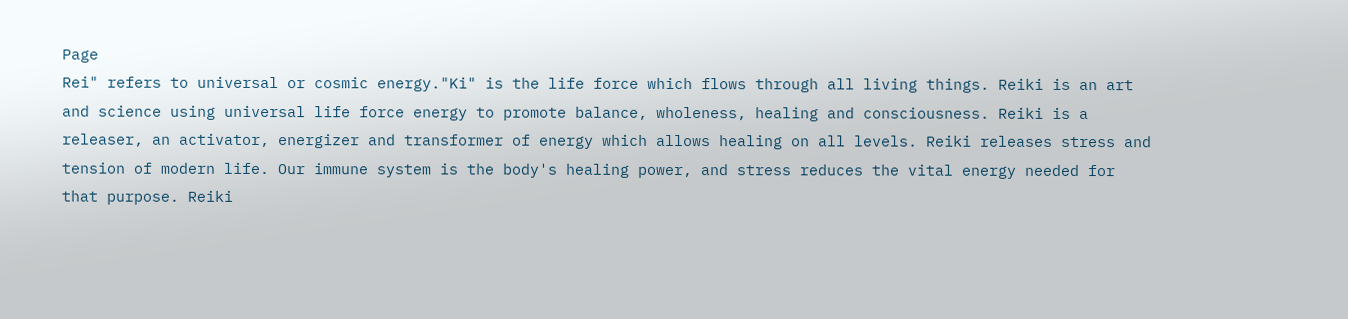Page
Rei" refers to universal or cosmic energy."Ki" is the life force which flows through all living things. Reiki is an art and science using universal life force energy to promote balance, wholeness, healing and consciousness. Reiki is a releaser, an activator, energizer and transformer of energy which allows healing on all levels. Reiki releases stress and tension of modern life. Our immune system is the body's healing power, and stress reduces the vital energy needed for that purpose. Reiki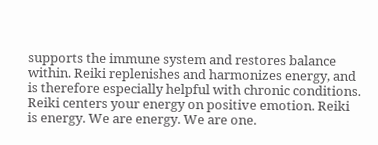supports the immune system and restores balance within. Reiki replenishes and harmonizes energy, and is therefore especially helpful with chronic conditions. Reiki centers your energy on positive emotion. Reiki is energy. We are energy. We are one.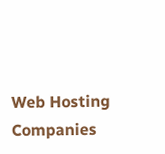Web Hosting Companies